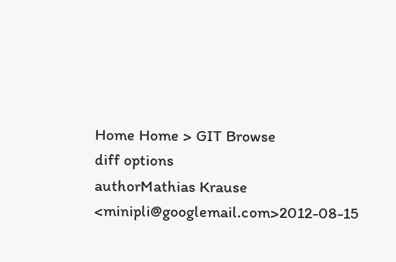Home Home > GIT Browse
diff options
authorMathias Krause <minipli@googlemail.com>2012-08-15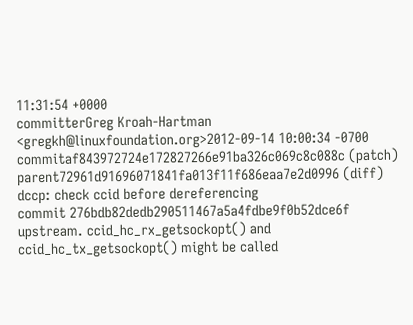11:31:54 +0000
committerGreg Kroah-Hartman <gregkh@linuxfoundation.org>2012-09-14 10:00:34 -0700
commitaf843972724e172827266e91ba326c069c8c088c (patch)
parent72961d91696071841fa013f11f686eaa7e2d0996 (diff)
dccp: check ccid before dereferencing
commit 276bdb82dedb290511467a5a4fdbe9f0b52dce6f upstream. ccid_hc_rx_getsockopt() and ccid_hc_tx_getsockopt() might be called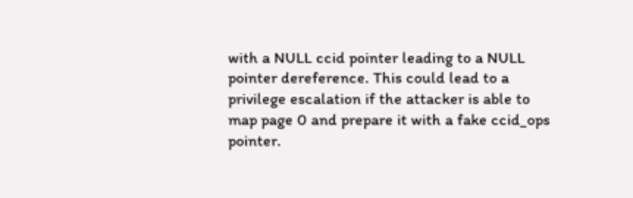with a NULL ccid pointer leading to a NULL pointer dereference. This could lead to a privilege escalation if the attacker is able to map page 0 and prepare it with a fake ccid_ops pointer.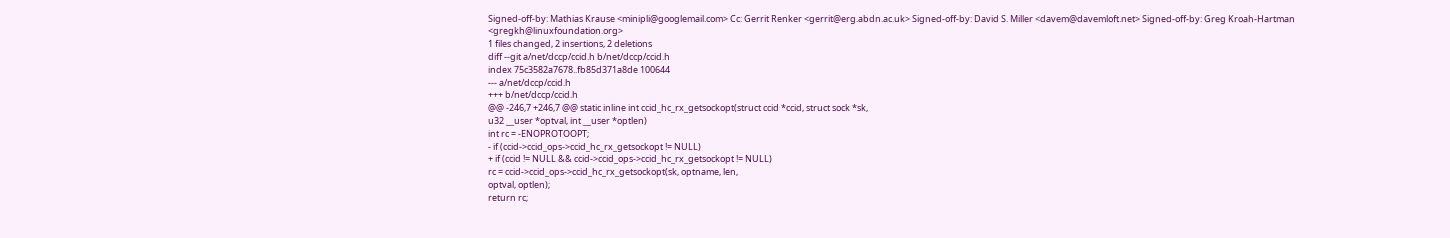Signed-off-by: Mathias Krause <minipli@googlemail.com> Cc: Gerrit Renker <gerrit@erg.abdn.ac.uk> Signed-off-by: David S. Miller <davem@davemloft.net> Signed-off-by: Greg Kroah-Hartman <gregkh@linuxfoundation.org>
1 files changed, 2 insertions, 2 deletions
diff --git a/net/dccp/ccid.h b/net/dccp/ccid.h
index 75c3582a7678..fb85d371a8de 100644
--- a/net/dccp/ccid.h
+++ b/net/dccp/ccid.h
@@ -246,7 +246,7 @@ static inline int ccid_hc_rx_getsockopt(struct ccid *ccid, struct sock *sk,
u32 __user *optval, int __user *optlen)
int rc = -ENOPROTOOPT;
- if (ccid->ccid_ops->ccid_hc_rx_getsockopt != NULL)
+ if (ccid != NULL && ccid->ccid_ops->ccid_hc_rx_getsockopt != NULL)
rc = ccid->ccid_ops->ccid_hc_rx_getsockopt(sk, optname, len,
optval, optlen);
return rc;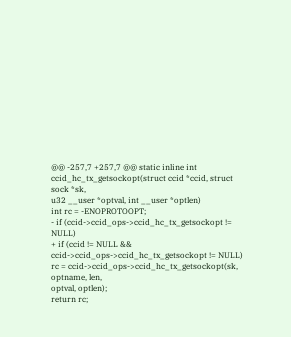@@ -257,7 +257,7 @@ static inline int ccid_hc_tx_getsockopt(struct ccid *ccid, struct sock *sk,
u32 __user *optval, int __user *optlen)
int rc = -ENOPROTOOPT;
- if (ccid->ccid_ops->ccid_hc_tx_getsockopt != NULL)
+ if (ccid != NULL && ccid->ccid_ops->ccid_hc_tx_getsockopt != NULL)
rc = ccid->ccid_ops->ccid_hc_tx_getsockopt(sk, optname, len,
optval, optlen);
return rc;